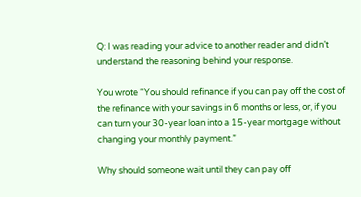Q: I was reading your advice to another reader and didn’t understand the reasoning behind your response.

You wrote “You should refinance if you can pay off the cost of the refinance with your savings in 6 months or less, or, if you can turn your 30-year loan into a 15-year mortgage without changing your monthly payment.”

Why should someone wait until they can pay off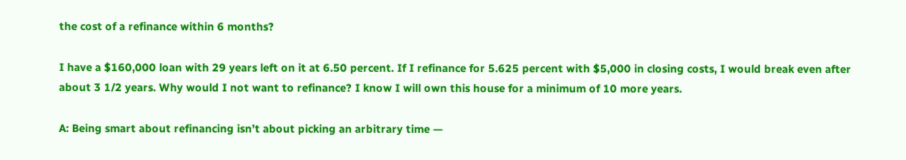the cost of a refinance within 6 months?

I have a $160,000 loan with 29 years left on it at 6.50 percent. If I refinance for 5.625 percent with $5,000 in closing costs, I would break even after about 3 1/2 years. Why would I not want to refinance? I know I will own this house for a minimum of 10 more years.

A: Being smart about refinancing isn’t about picking an arbitrary time —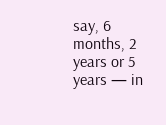say, 6 months, 2 years or 5 years — in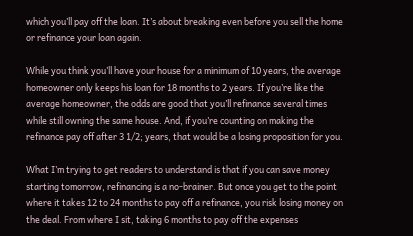which you’ll pay off the loan. It’s about breaking even before you sell the home or refinance your loan again.

While you think you’ll have your house for a minimum of 10 years, the average homeowner only keeps his loan for 18 months to 2 years. If you’re like the average homeowner, the odds are good that you’ll refinance several times while still owning the same house. And, if you’re counting on making the refinance pay off after 3 1/2; years, that would be a losing proposition for you.

What I’m trying to get readers to understand is that if you can save money starting tomorrow, refinancing is a no-brainer. But once you get to the point where it takes 12 to 24 months to pay off a refinance, you risk losing money on the deal. From where I sit, taking 6 months to pay off the expenses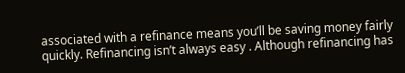associated with a refinance means you’ll be saving money fairly quickly. Refinancing isn’t always easy . Although refinancing has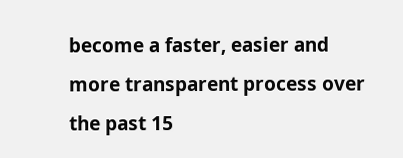become a faster, easier and more transparent process over the past 15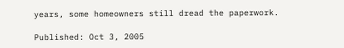years, some homeowners still dread the paperwork.

Published: Oct 3, 2005